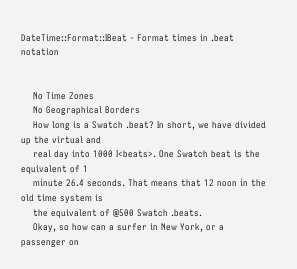DateTime::Format::IBeat - Format times in .beat notation


    No Time Zones
    No Geographical Borders
    How long is a Swatch .beat? In short, we have divided up the virtual and
    real day into 1000 I<beats>. One Swatch beat is the equivalent of 1
    minute 26.4 seconds. That means that 12 noon in the old time system is
    the equivalent of @500 Swatch .beats.
    Okay, so how can a surfer in New York, or a passenger on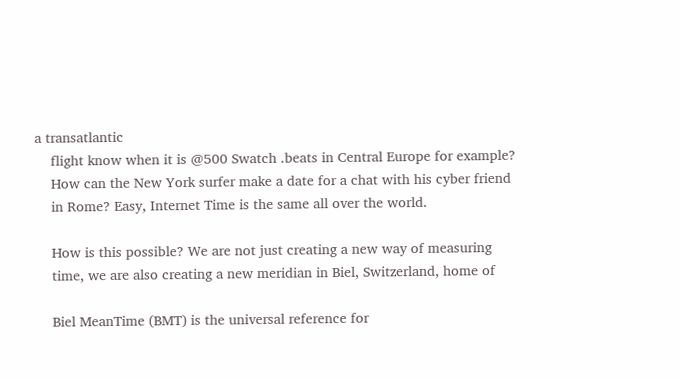a transatlantic
    flight know when it is @500 Swatch .beats in Central Europe for example?
    How can the New York surfer make a date for a chat with his cyber friend
    in Rome? Easy, Internet Time is the same all over the world.

    How is this possible? We are not just creating a new way of measuring
    time, we are also creating a new meridian in Biel, Switzerland, home of

    Biel MeanTime (BMT) is the universal reference for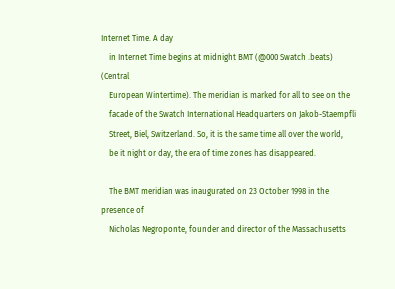Internet Time. A day
    in Internet Time begins at midnight BMT (@000 Swatch .beats) (Central
    European Wintertime). The meridian is marked for all to see on the
    facade of the Swatch International Headquarters on Jakob-Staempfli
    Street, Biel, Switzerland. So, it is the same time all over the world,
    be it night or day, the era of time zones has disappeared.

    The BMT meridian was inaugurated on 23 October 1998 in the presence of
    Nicholas Negroponte, founder and director of the Massachusetts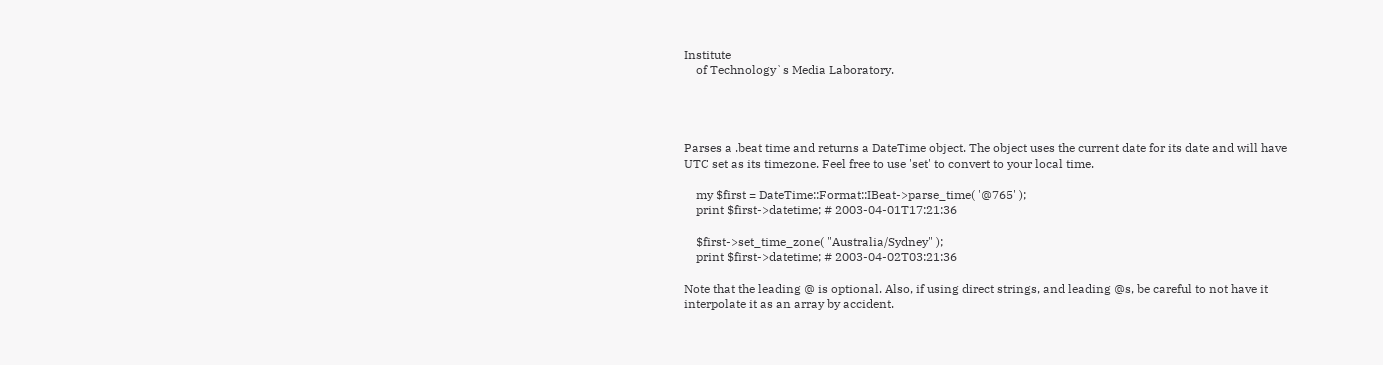Institute
    of Technology`s Media Laboratory.




Parses a .beat time and returns a DateTime object. The object uses the current date for its date and will have UTC set as its timezone. Feel free to use 'set' to convert to your local time.

    my $first = DateTime::Format::IBeat->parse_time( '@765' );
    print $first->datetime; # 2003-04-01T17:21:36

    $first->set_time_zone( "Australia/Sydney" );
    print $first->datetime; # 2003-04-02T03:21:36

Note that the leading @ is optional. Also, if using direct strings, and leading @s, be careful to not have it interpolate it as an array by accident.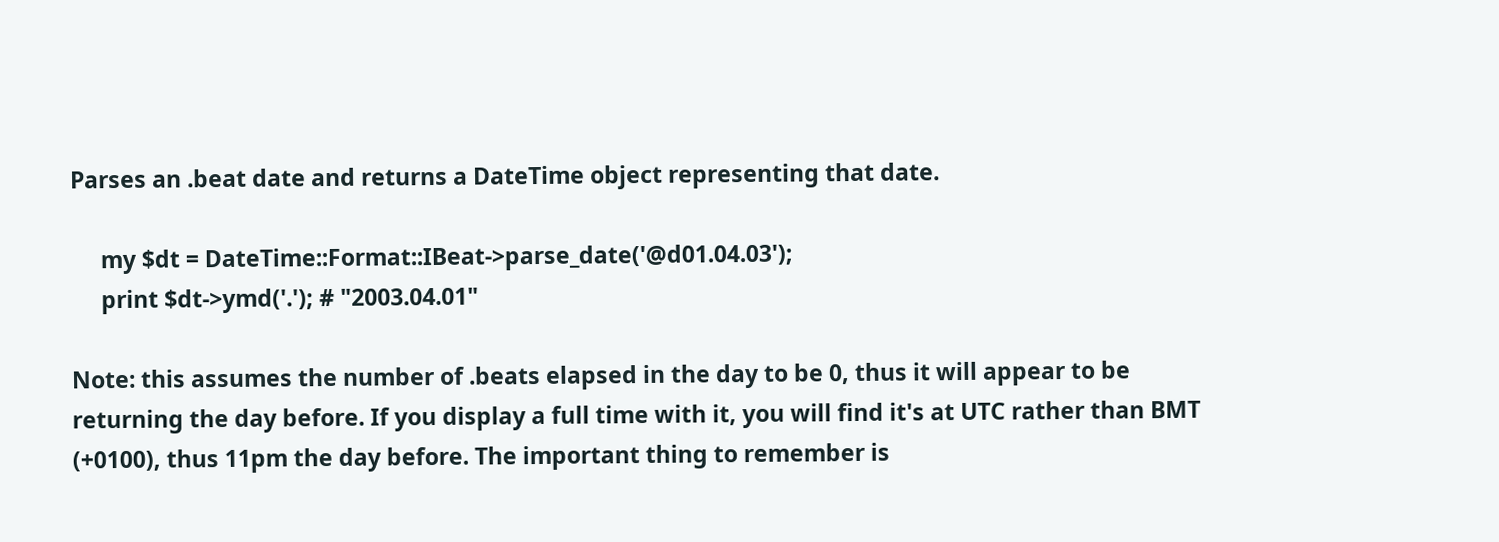Parses an .beat date and returns a DateTime object representing that date.

     my $dt = DateTime::Format::IBeat->parse_date('@d01.04.03');
     print $dt->ymd('.'); # "2003.04.01"

Note: this assumes the number of .beats elapsed in the day to be 0, thus it will appear to be returning the day before. If you display a full time with it, you will find it's at UTC rather than BMT (+0100), thus 11pm the day before. The important thing to remember is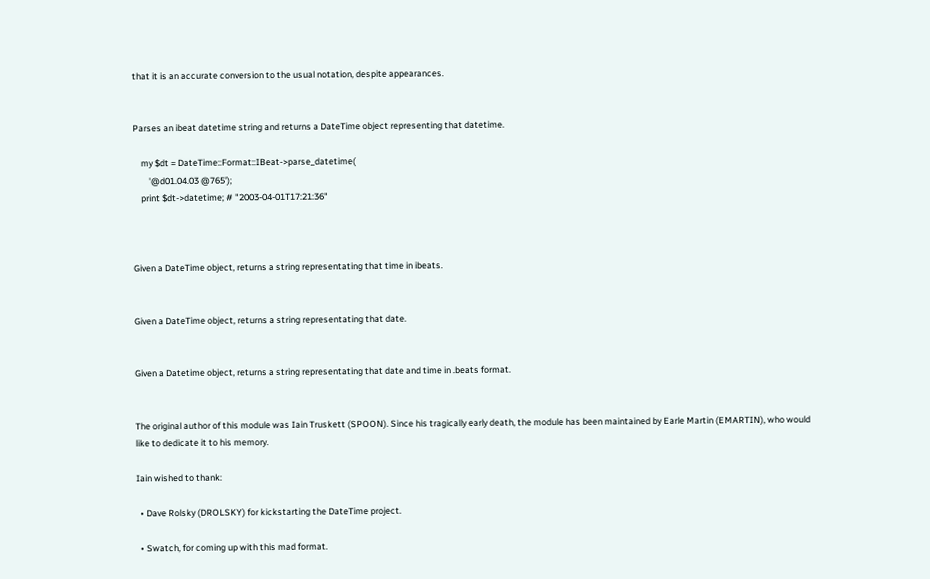that it is an accurate conversion to the usual notation, despite appearances.


Parses an ibeat datetime string and returns a DateTime object representing that datetime.

    my $dt = DateTime::Format::IBeat->parse_datetime(
        '@d01.04.03 @765');
    print $dt->datetime; # "2003-04-01T17:21:36"



Given a DateTime object, returns a string representating that time in ibeats.


Given a DateTime object, returns a string representating that date.


Given a Datetime object, returns a string representating that date and time in .beats format.


The original author of this module was Iain Truskett (SPOON). Since his tragically early death, the module has been maintained by Earle Martin (EMARTIN), who would like to dedicate it to his memory.

Iain wished to thank:

  • Dave Rolsky (DROLSKY) for kickstarting the DateTime project.

  • Swatch, for coming up with this mad format.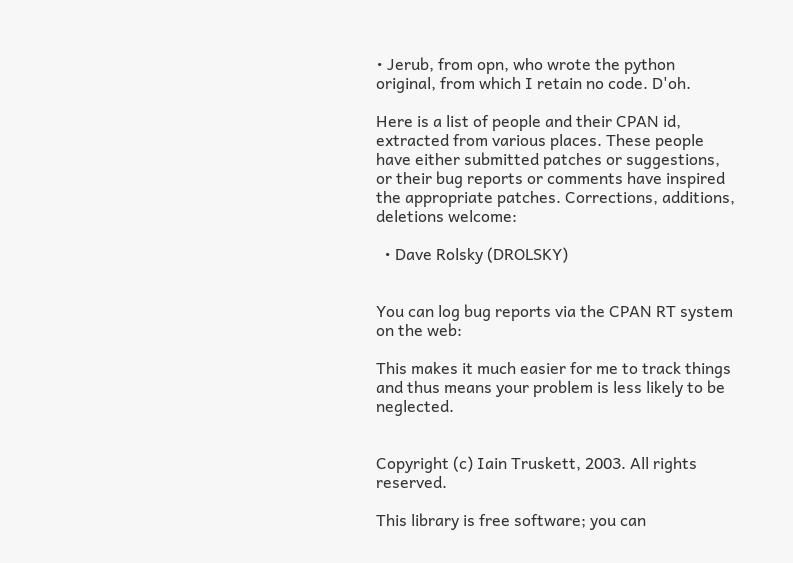• Jerub, from opn, who wrote the python original, from which I retain no code. D'oh.

Here is a list of people and their CPAN id, extracted from various places. These people have either submitted patches or suggestions, or their bug reports or comments have inspired the appropriate patches. Corrections, additions, deletions welcome:

  • Dave Rolsky (DROLSKY)


You can log bug reports via the CPAN RT system on the web:

This makes it much easier for me to track things and thus means your problem is less likely to be neglected.


Copyright (c) Iain Truskett, 2003. All rights reserved.

This library is free software; you can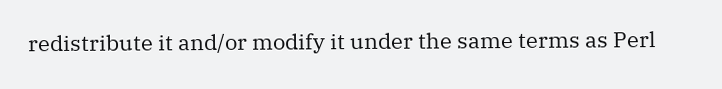redistribute it and/or modify it under the same terms as Perl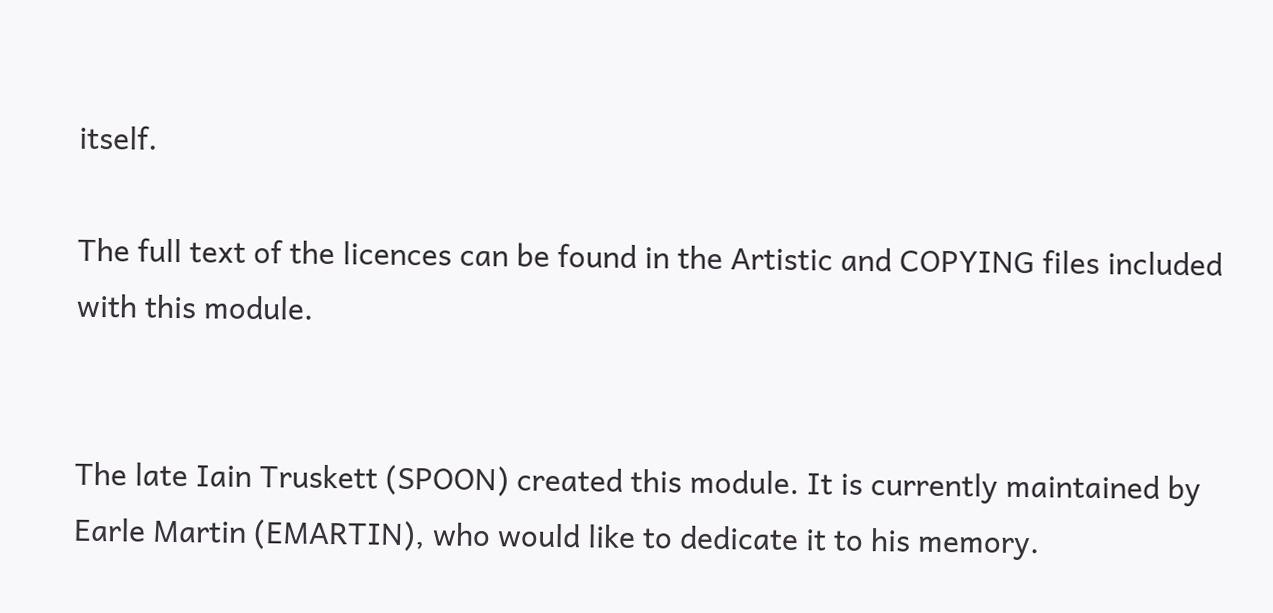itself.

The full text of the licences can be found in the Artistic and COPYING files included with this module.


The late Iain Truskett (SPOON) created this module. It is currently maintained by Earle Martin (EMARTIN), who would like to dedicate it to his memory.